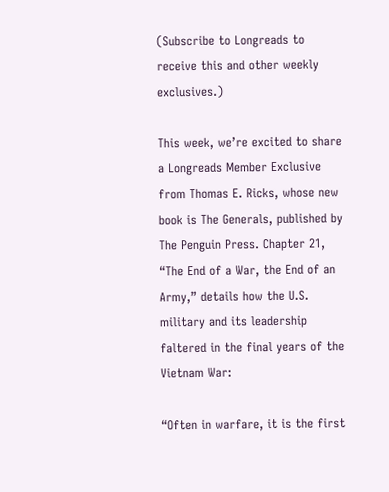(Subscribe to Longreads to receive this and other weekly exclusives.)

This week, we’re excited to share a Longreads Member Exclusive from Thomas E. Ricks, whose new book is The Generals, published by The Penguin Press. Chapter 21, “The End of a War, the End of an Army,” details how the U.S. military and its leadership faltered in the final years of the Vietnam War:

“Often in warfare, it is the first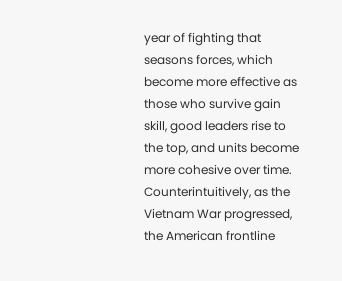year of fighting that seasons forces, which become more effective as those who survive gain skill, good leaders rise to the top, and units become more cohesive over time. Counterintuitively, as the Vietnam War progressed, the American frontline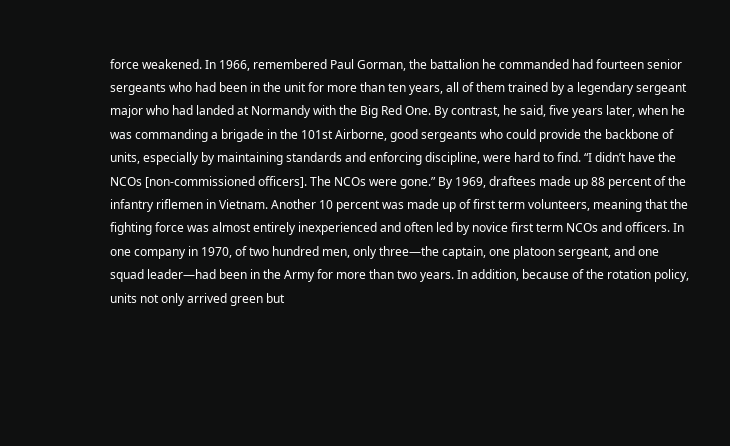force weakened. In 1966, remembered Paul Gorman, the battalion he commanded had fourteen senior sergeants who had been in the unit for more than ten years, all of them trained by a legendary sergeant major who had landed at Normandy with the Big Red One. By contrast, he said, five years later, when he was commanding a brigade in the 101st Airborne, good sergeants who could provide the backbone of units, especially by maintaining standards and enforcing discipline, were hard to find. “I didn’t have the NCOs [non-commissioned officers]. The NCOs were gone.” By 1969, draftees made up 88 percent of the infantry riflemen in Vietnam. Another 10 percent was made up of first term volunteers, meaning that the fighting force was almost entirely inexperienced and often led by novice first term NCOs and officers. In one company in 1970, of two hundred men, only three—the captain, one platoon sergeant, and one squad leader—had been in the Army for more than two years. In addition, because of the rotation policy, units not only arrived green but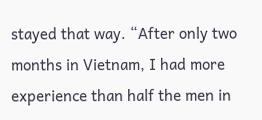stayed that way. “After only two months in Vietnam, I had more experience than half the men in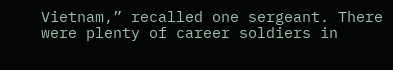Vietnam,” recalled one sergeant. There were plenty of career soldiers in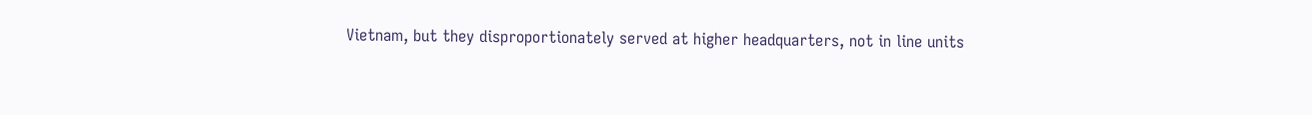Vietnam, but they disproportionately served at higher headquarters, not in line units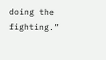doing the fighting.”